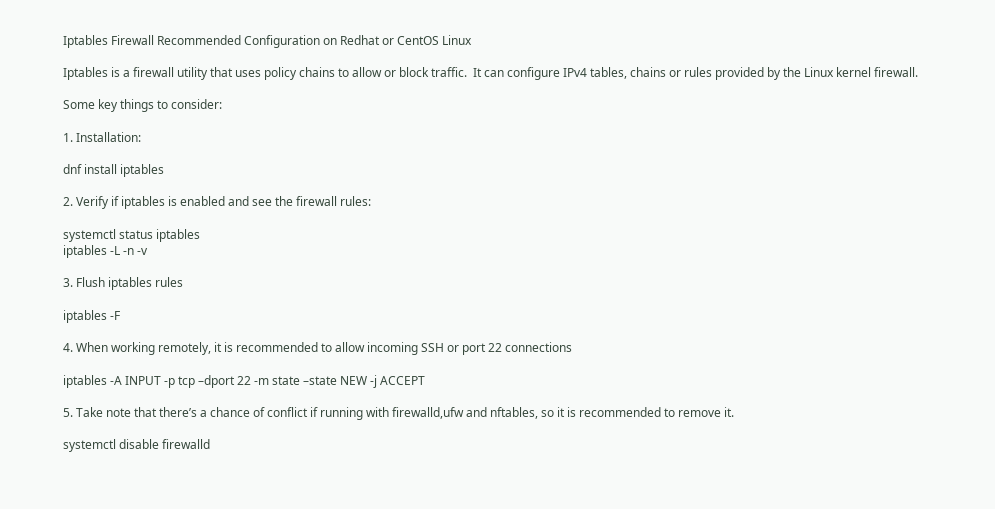Iptables Firewall Recommended Configuration on Redhat or CentOS Linux

Iptables is a firewall utility that uses policy chains to allow or block traffic.  It can configure IPv4 tables, chains or rules provided by the Linux kernel firewall.

Some key things to consider:

1. Installation:

dnf install iptables

2. Verify if iptables is enabled and see the firewall rules:

systemctl status iptables
iptables -L -n -v

3. Flush iptables rules

iptables -F

4. When working remotely, it is recommended to allow incoming SSH or port 22 connections

iptables -A INPUT -p tcp –dport 22 -m state –state NEW -j ACCEPT

5. Take note that there’s a chance of conflict if running with firewalld,ufw and nftables, so it is recommended to remove it.

systemctl disable firewalld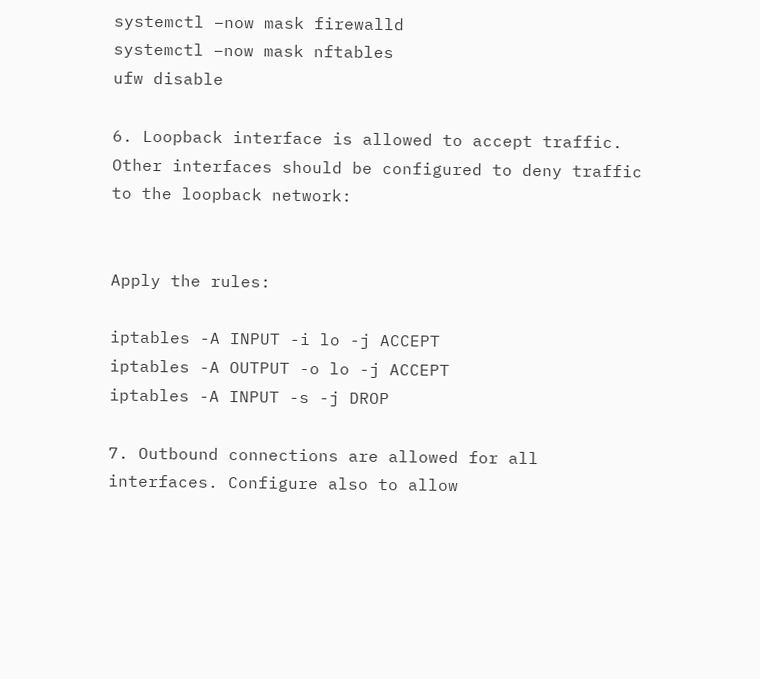systemctl –now mask firewalld
systemctl –now mask nftables
ufw disable

6. Loopback interface is allowed to accept traffic. Other interfaces should be configured to deny traffic to the loopback network:


Apply the rules:

iptables -A INPUT -i lo -j ACCEPT
iptables -A OUTPUT -o lo -j ACCEPT
iptables -A INPUT -s -j DROP

7. Outbound connections are allowed for all interfaces. Configure also to allow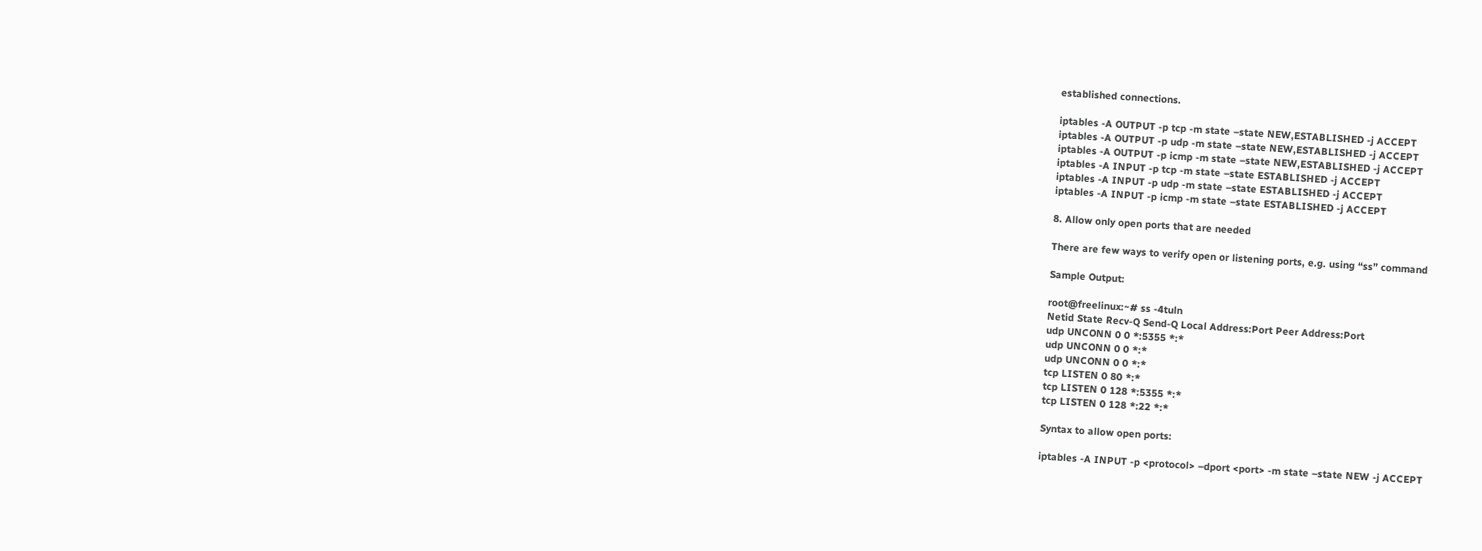established connections.

iptables -A OUTPUT -p tcp -m state –state NEW,ESTABLISHED -j ACCEPT
iptables -A OUTPUT -p udp -m state –state NEW,ESTABLISHED -j ACCEPT
iptables -A OUTPUT -p icmp -m state –state NEW,ESTABLISHED -j ACCEPT
iptables -A INPUT -p tcp -m state –state ESTABLISHED -j ACCEPT
iptables -A INPUT -p udp -m state –state ESTABLISHED -j ACCEPT
iptables -A INPUT -p icmp -m state –state ESTABLISHED -j ACCEPT

8. Allow only open ports that are needed

There are few ways to verify open or listening ports, e.g. using “ss” command

Sample Output:

root@freelinux:~# ss -4tuln
Netid State Recv-Q Send-Q Local Address:Port Peer Address:Port
udp UNCONN 0 0 *:5355 *:*
udp UNCONN 0 0 *:*
udp UNCONN 0 0 *:*
tcp LISTEN 0 80 *:*
tcp LISTEN 0 128 *:5355 *:*
tcp LISTEN 0 128 *:22 *:*

Syntax to allow open ports:

iptables -A INPUT -p <protocol> –dport <port> -m state –state NEW -j ACCEPT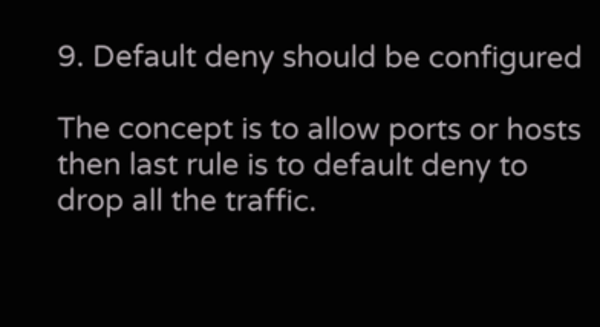9. Default deny should be configured

The concept is to allow ports or hosts then last rule is to default deny to drop all the traffic.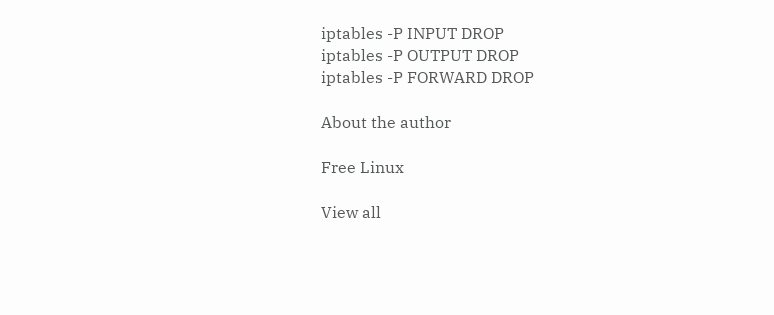iptables -P INPUT DROP
iptables -P OUTPUT DROP
iptables -P FORWARD DROP

About the author

Free Linux

View all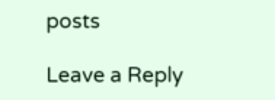posts

Leave a Reply